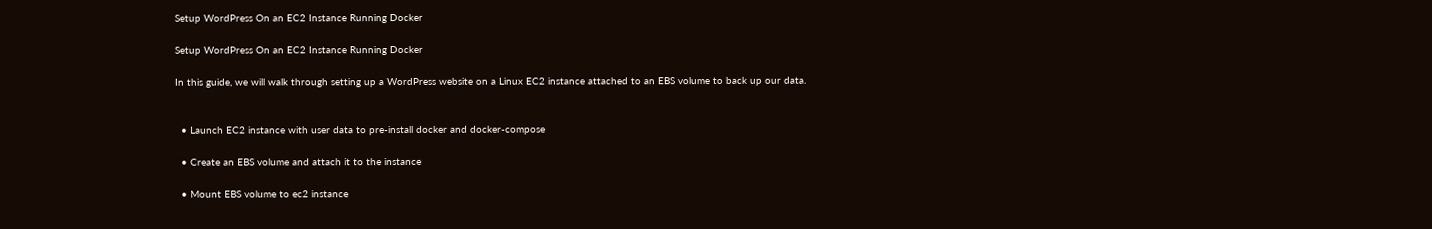Setup WordPress On an EC2 Instance Running Docker

Setup WordPress On an EC2 Instance Running Docker

In this guide, we will walk through setting up a WordPress website on a Linux EC2 instance attached to an EBS volume to back up our data.


  • Launch EC2 instance with user data to pre-install docker and docker-compose

  • Create an EBS volume and attach it to the instance

  • Mount EBS volume to ec2 instance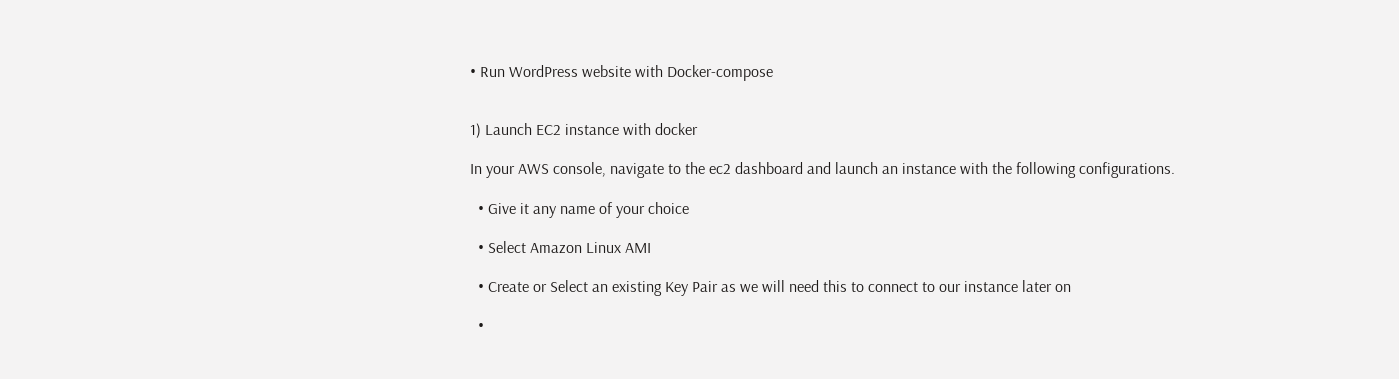• Run WordPress website with Docker-compose


1) Launch EC2 instance with docker

In your AWS console, navigate to the ec2 dashboard and launch an instance with the following configurations.

  • Give it any name of your choice

  • Select Amazon Linux AMI

  • Create or Select an existing Key Pair as we will need this to connect to our instance later on

  •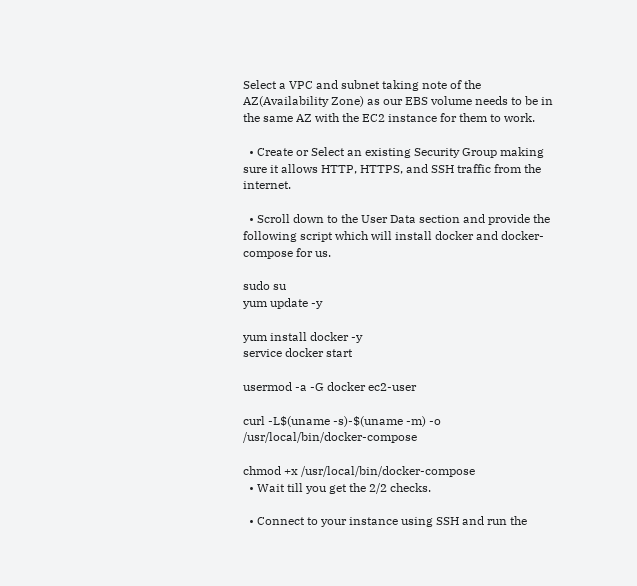Select a VPC and subnet taking note of the AZ(Availability Zone) as our EBS volume needs to be in the same AZ with the EC2 instance for them to work.

  • Create or Select an existing Security Group making sure it allows HTTP, HTTPS, and SSH traffic from the internet.

  • Scroll down to the User Data section and provide the following script which will install docker and docker-compose for us.

sudo su
yum update -y

yum install docker -y
service docker start

usermod -a -G docker ec2-user

curl -L$(uname -s)-$(uname -m) -o /usr/local/bin/docker-compose

chmod +x /usr/local/bin/docker-compose
  • Wait till you get the 2/2 checks.

  • Connect to your instance using SSH and run the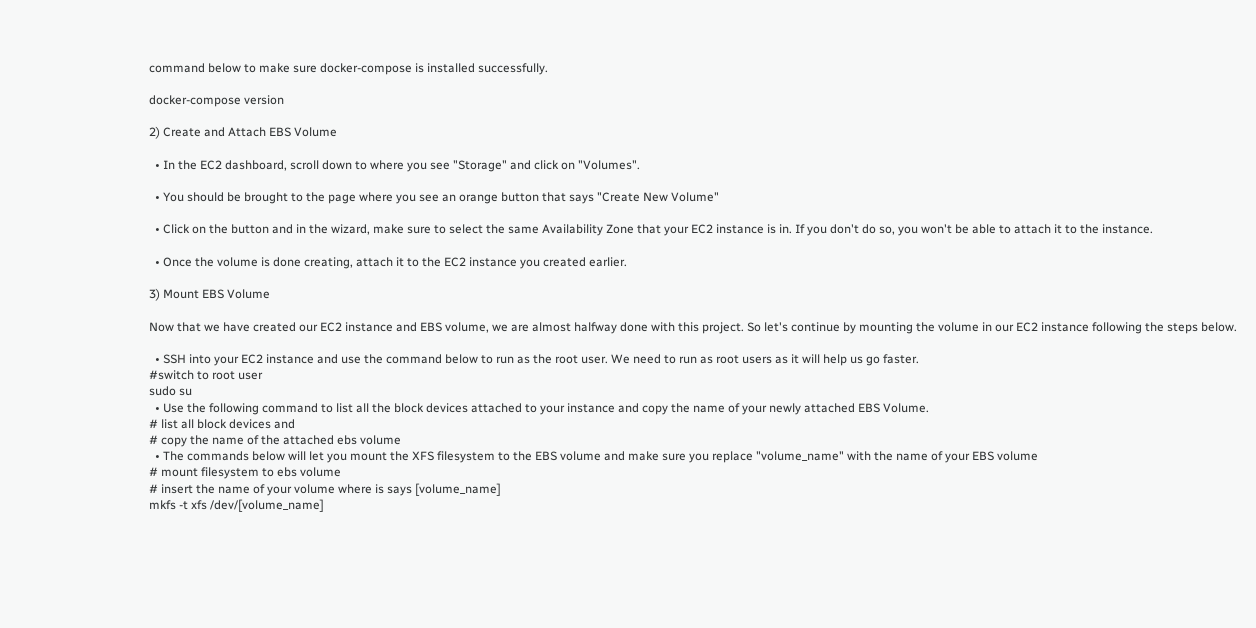command below to make sure docker-compose is installed successfully.

docker-compose version

2) Create and Attach EBS Volume

  • In the EC2 dashboard, scroll down to where you see "Storage" and click on "Volumes".

  • You should be brought to the page where you see an orange button that says "Create New Volume"

  • Click on the button and in the wizard, make sure to select the same Availability Zone that your EC2 instance is in. If you don't do so, you won't be able to attach it to the instance.

  • Once the volume is done creating, attach it to the EC2 instance you created earlier.

3) Mount EBS Volume

Now that we have created our EC2 instance and EBS volume, we are almost halfway done with this project. So let's continue by mounting the volume in our EC2 instance following the steps below.

  • SSH into your EC2 instance and use the command below to run as the root user. We need to run as root users as it will help us go faster.
#switch to root user
sudo su
  • Use the following command to list all the block devices attached to your instance and copy the name of your newly attached EBS Volume.
# list all block devices and
# copy the name of the attached ebs volume
  • The commands below will let you mount the XFS filesystem to the EBS volume and make sure you replace "volume_name" with the name of your EBS volume
# mount filesystem to ebs volume
# insert the name of your volume where is says [volume_name]
mkfs -t xfs /dev/[volume_name]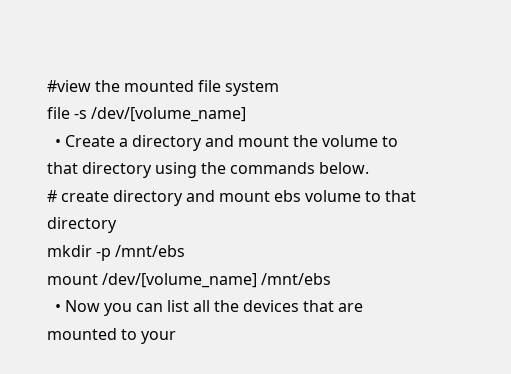#view the mounted file system
file -s /dev/[volume_name]
  • Create a directory and mount the volume to that directory using the commands below.
# create directory and mount ebs volume to that directory
mkdir -p /mnt/ebs
mount /dev/[volume_name] /mnt/ebs
  • Now you can list all the devices that are mounted to your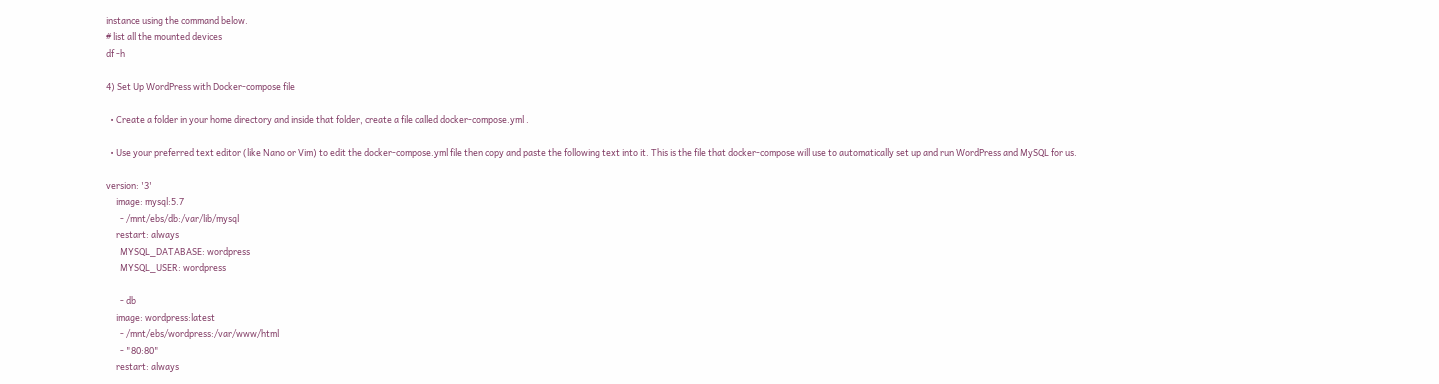instance using the command below.
# list all the mounted devices
df -h

4) Set Up WordPress with Docker-compose file

  • Create a folder in your home directory and inside that folder, create a file called docker-compose.yml .

  • Use your preferred text editor (like Nano or Vim) to edit the docker-compose.yml file then copy and paste the following text into it. This is the file that docker-compose will use to automatically set up and run WordPress and MySQL for us.

version: '3'
     image: mysql:5.7
       - /mnt/ebs/db:/var/lib/mysql
     restart: always
       MYSQL_DATABASE: wordpress
       MYSQL_USER: wordpress

       - db
     image: wordpress:latest
       - /mnt/ebs/wordpress:/var/www/html
       - "80:80"
     restart: always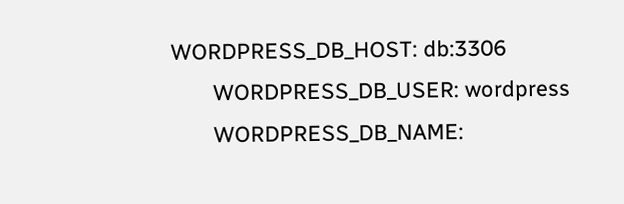WORDPRESS_DB_HOST: db:3306
       WORDPRESS_DB_USER: wordpress
       WORDPRESS_DB_NAME: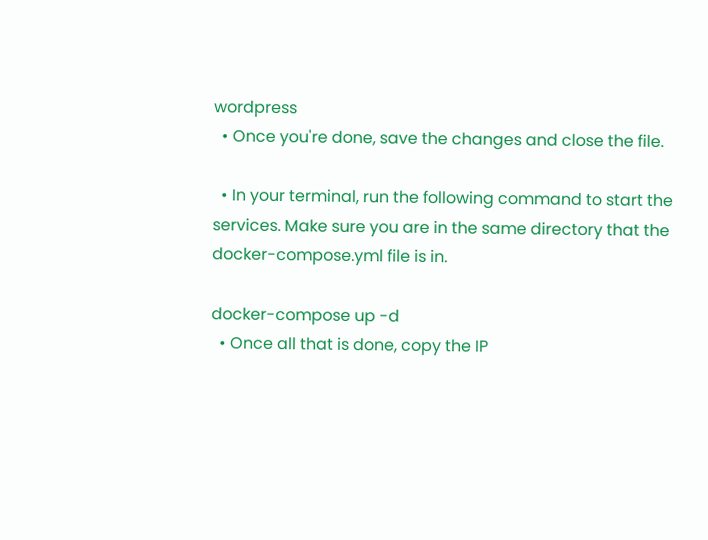wordpress
  • Once you're done, save the changes and close the file.

  • In your terminal, run the following command to start the services. Make sure you are in the same directory that the docker-compose.yml file is in.

docker-compose up -d
  • Once all that is done, copy the IP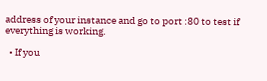address of your instance and go to port :80 to test if everything is working.

  • If you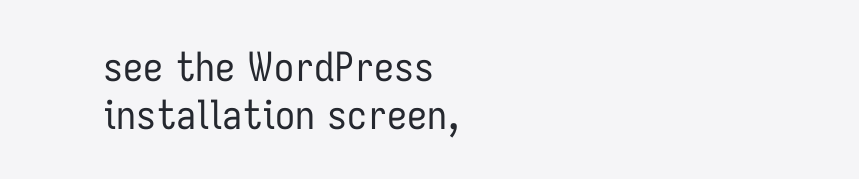see the WordPress installation screen,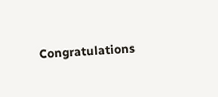Congratulations